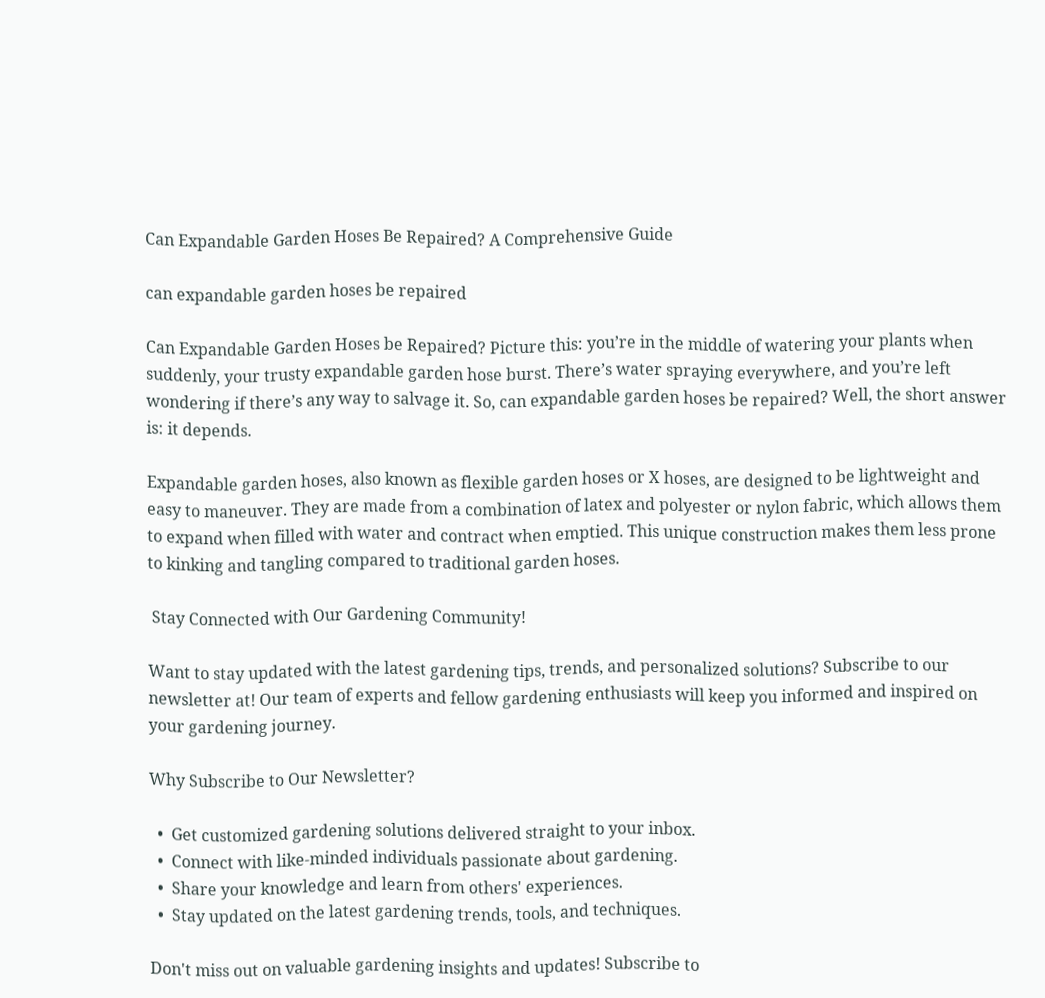Can Expandable Garden Hoses Be Repaired? A Comprehensive Guide

can expandable garden hoses be repaired

Can Expandable Garden Hoses be Repaired? Picture this: you’re in the middle of watering your plants when suddenly, your trusty expandable garden hose burst. There’s water spraying everywhere, and you’re left wondering if there’s any way to salvage it. So, can expandable garden hoses be repaired? Well, the short answer is: it depends.

Expandable garden hoses, also known as flexible garden hoses or X hoses, are designed to be lightweight and easy to maneuver. They are made from a combination of latex and polyester or nylon fabric, which allows them to expand when filled with water and contract when emptied. This unique construction makes them less prone to kinking and tangling compared to traditional garden hoses.

 Stay Connected with Our Gardening Community!

Want to stay updated with the latest gardening tips, trends, and personalized solutions? Subscribe to our newsletter at! Our team of experts and fellow gardening enthusiasts will keep you informed and inspired on your gardening journey.

Why Subscribe to Our Newsletter?

  •  Get customized gardening solutions delivered straight to your inbox.
  •  Connect with like-minded individuals passionate about gardening.
  •  Share your knowledge and learn from others' experiences.
  •  Stay updated on the latest gardening trends, tools, and techniques.

Don't miss out on valuable gardening insights and updates! Subscribe to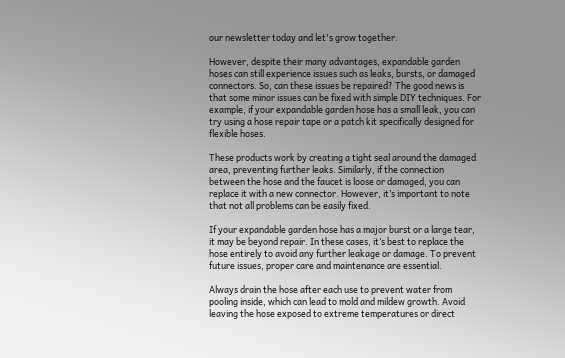our newsletter today and let's grow together.

However, despite their many advantages, expandable garden hoses can still experience issues such as leaks, bursts, or damaged connectors. So, can these issues be repaired? The good news is that some minor issues can be fixed with simple DIY techniques. For example, if your expandable garden hose has a small leak, you can try using a hose repair tape or a patch kit specifically designed for flexible hoses.

These products work by creating a tight seal around the damaged area, preventing further leaks. Similarly, if the connection between the hose and the faucet is loose or damaged, you can replace it with a new connector. However, it’s important to note that not all problems can be easily fixed.

If your expandable garden hose has a major burst or a large tear, it may be beyond repair. In these cases, it’s best to replace the hose entirely to avoid any further leakage or damage. To prevent future issues, proper care and maintenance are essential.

Always drain the hose after each use to prevent water from pooling inside, which can lead to mold and mildew growth. Avoid leaving the hose exposed to extreme temperatures or direct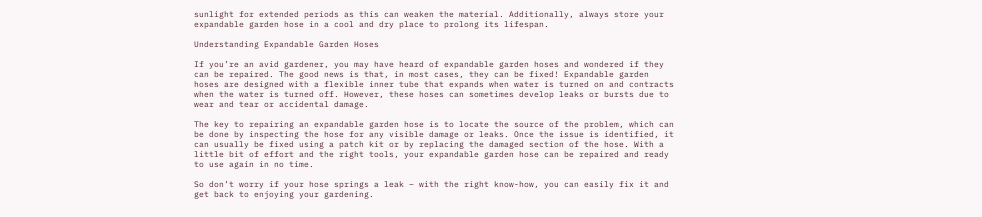sunlight for extended periods as this can weaken the material. Additionally, always store your expandable garden hose in a cool and dry place to prolong its lifespan.

Understanding Expandable Garden Hoses

If you’re an avid gardener, you may have heard of expandable garden hoses and wondered if they can be repaired. The good news is that, in most cases, they can be fixed! Expandable garden hoses are designed with a flexible inner tube that expands when water is turned on and contracts when the water is turned off. However, these hoses can sometimes develop leaks or bursts due to wear and tear or accidental damage.

The key to repairing an expandable garden hose is to locate the source of the problem, which can be done by inspecting the hose for any visible damage or leaks. Once the issue is identified, it can usually be fixed using a patch kit or by replacing the damaged section of the hose. With a little bit of effort and the right tools, your expandable garden hose can be repaired and ready to use again in no time.

So don’t worry if your hose springs a leak – with the right know-how, you can easily fix it and get back to enjoying your gardening.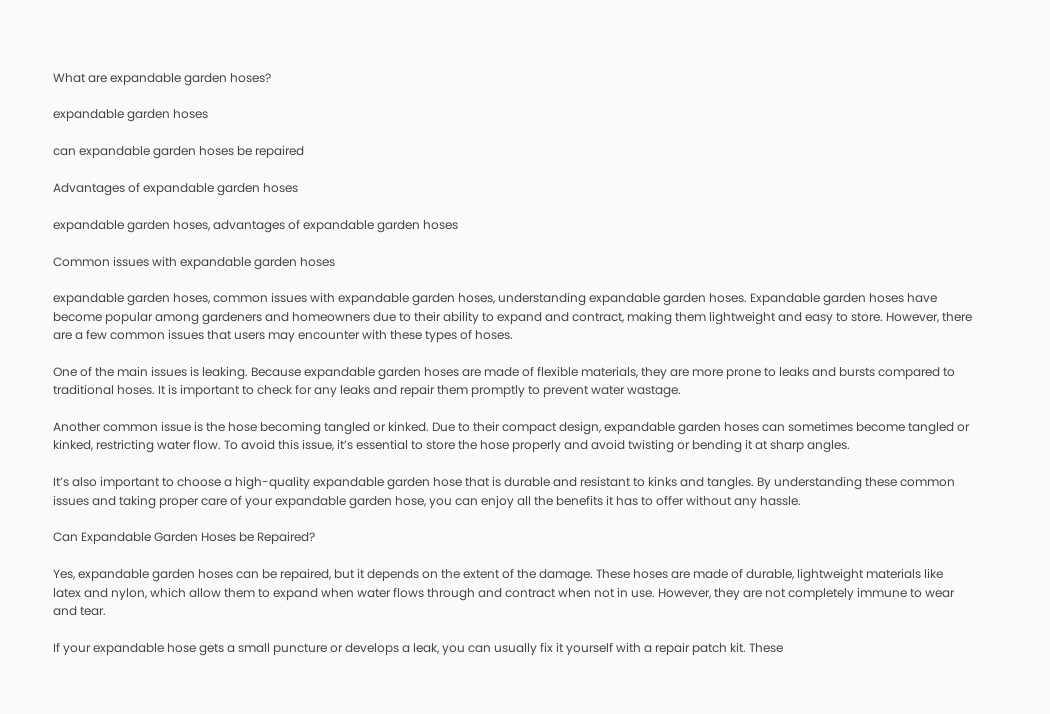What are expandable garden hoses?

expandable garden hoses

can expandable garden hoses be repaired

Advantages of expandable garden hoses

expandable garden hoses, advantages of expandable garden hoses

Common issues with expandable garden hoses

expandable garden hoses, common issues with expandable garden hoses, understanding expandable garden hoses. Expandable garden hoses have become popular among gardeners and homeowners due to their ability to expand and contract, making them lightweight and easy to store. However, there are a few common issues that users may encounter with these types of hoses.

One of the main issues is leaking. Because expandable garden hoses are made of flexible materials, they are more prone to leaks and bursts compared to traditional hoses. It is important to check for any leaks and repair them promptly to prevent water wastage.

Another common issue is the hose becoming tangled or kinked. Due to their compact design, expandable garden hoses can sometimes become tangled or kinked, restricting water flow. To avoid this issue, it’s essential to store the hose properly and avoid twisting or bending it at sharp angles.

It’s also important to choose a high-quality expandable garden hose that is durable and resistant to kinks and tangles. By understanding these common issues and taking proper care of your expandable garden hose, you can enjoy all the benefits it has to offer without any hassle.

Can Expandable Garden Hoses be Repaired?

Yes, expandable garden hoses can be repaired, but it depends on the extent of the damage. These hoses are made of durable, lightweight materials like latex and nylon, which allow them to expand when water flows through and contract when not in use. However, they are not completely immune to wear and tear.

If your expandable hose gets a small puncture or develops a leak, you can usually fix it yourself with a repair patch kit. These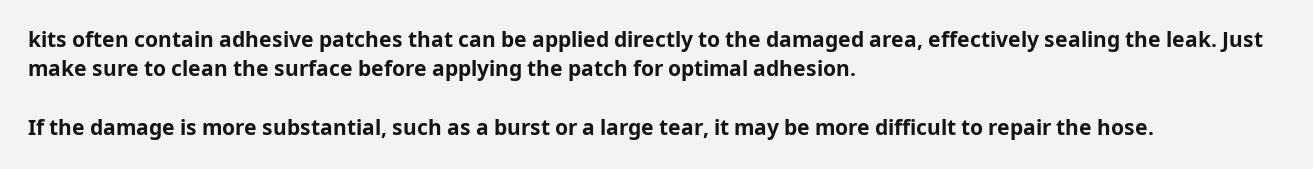kits often contain adhesive patches that can be applied directly to the damaged area, effectively sealing the leak. Just make sure to clean the surface before applying the patch for optimal adhesion.

If the damage is more substantial, such as a burst or a large tear, it may be more difficult to repair the hose.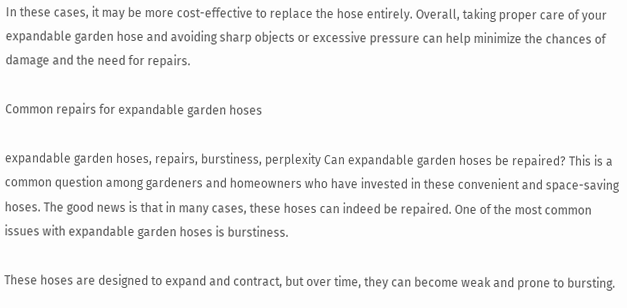In these cases, it may be more cost-effective to replace the hose entirely. Overall, taking proper care of your expandable garden hose and avoiding sharp objects or excessive pressure can help minimize the chances of damage and the need for repairs.

Common repairs for expandable garden hoses

expandable garden hoses, repairs, burstiness, perplexity Can expandable garden hoses be repaired? This is a common question among gardeners and homeowners who have invested in these convenient and space-saving hoses. The good news is that in many cases, these hoses can indeed be repaired. One of the most common issues with expandable garden hoses is burstiness.

These hoses are designed to expand and contract, but over time, they can become weak and prone to bursting.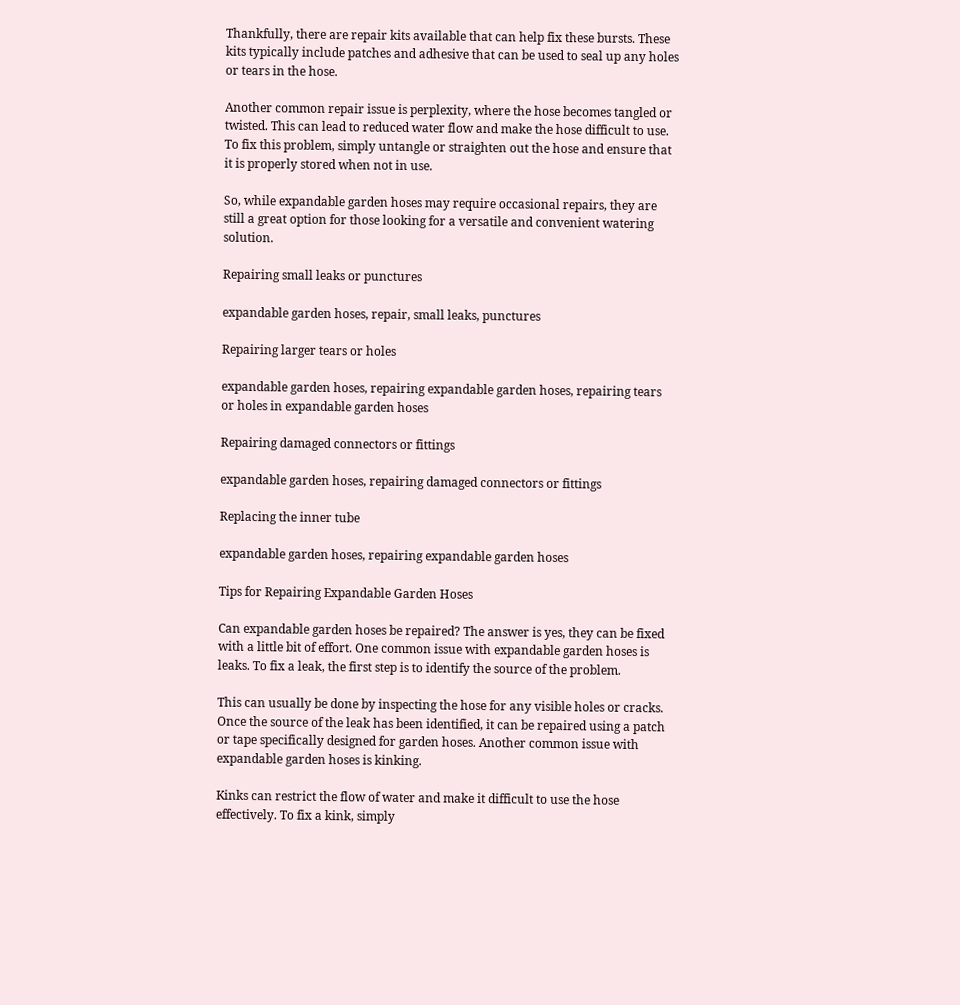Thankfully, there are repair kits available that can help fix these bursts. These kits typically include patches and adhesive that can be used to seal up any holes or tears in the hose.

Another common repair issue is perplexity, where the hose becomes tangled or twisted. This can lead to reduced water flow and make the hose difficult to use. To fix this problem, simply untangle or straighten out the hose and ensure that it is properly stored when not in use.

So, while expandable garden hoses may require occasional repairs, they are still a great option for those looking for a versatile and convenient watering solution.

Repairing small leaks or punctures

expandable garden hoses, repair, small leaks, punctures

Repairing larger tears or holes

expandable garden hoses, repairing expandable garden hoses, repairing tears or holes in expandable garden hoses

Repairing damaged connectors or fittings

expandable garden hoses, repairing damaged connectors or fittings

Replacing the inner tube

expandable garden hoses, repairing expandable garden hoses

Tips for Repairing Expandable Garden Hoses

Can expandable garden hoses be repaired? The answer is yes, they can be fixed with a little bit of effort. One common issue with expandable garden hoses is leaks. To fix a leak, the first step is to identify the source of the problem.

This can usually be done by inspecting the hose for any visible holes or cracks. Once the source of the leak has been identified, it can be repaired using a patch or tape specifically designed for garden hoses. Another common issue with expandable garden hoses is kinking.

Kinks can restrict the flow of water and make it difficult to use the hose effectively. To fix a kink, simply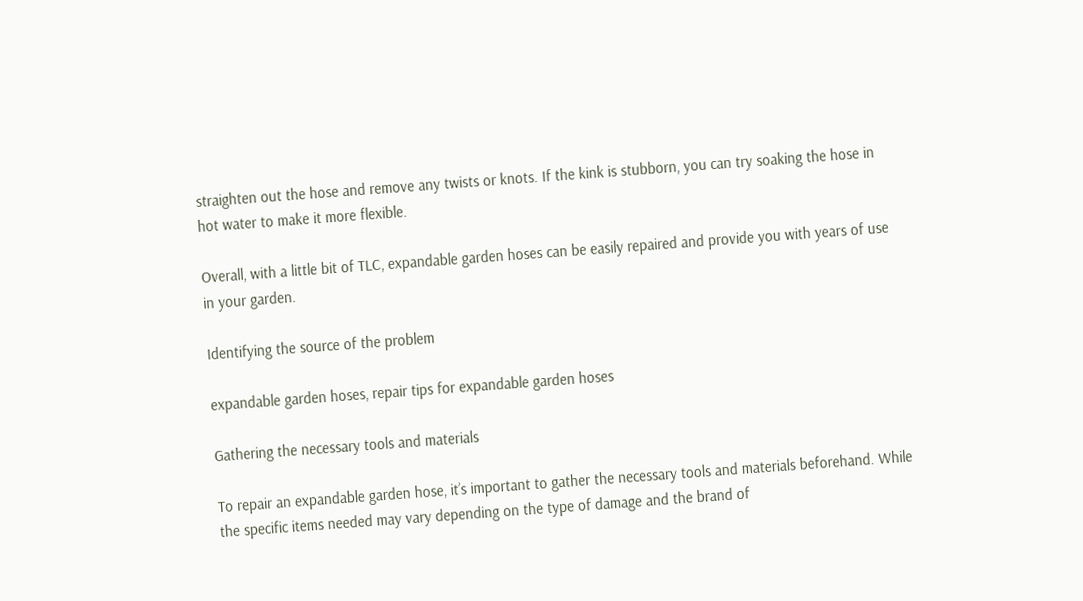straighten out the hose and remove any twists or knots. If the kink is stubborn, you can try soaking the hose in hot water to make it more flexible.

Overall, with a little bit of TLC, expandable garden hoses can be easily repaired and provide you with years of use in your garden.

Identifying the source of the problem

expandable garden hoses, repair tips for expandable garden hoses

Gathering the necessary tools and materials

To repair an expandable garden hose, it’s important to gather the necessary tools and materials beforehand. While the specific items needed may vary depending on the type of damage and the brand of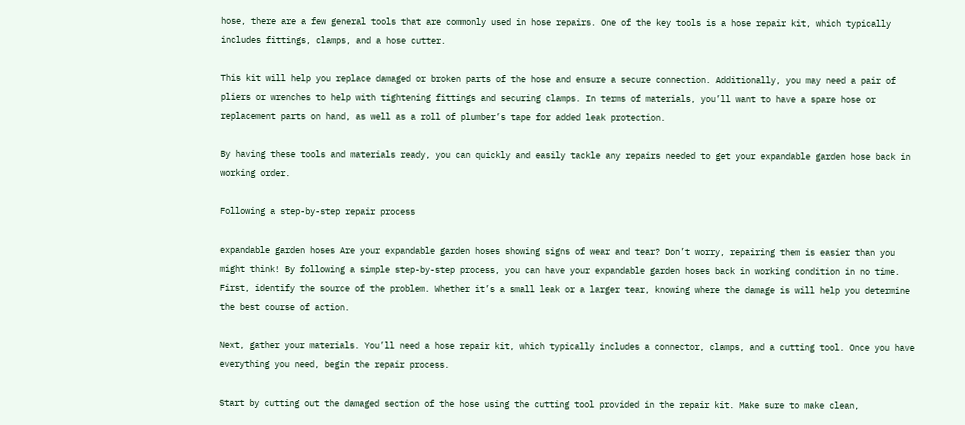hose, there are a few general tools that are commonly used in hose repairs. One of the key tools is a hose repair kit, which typically includes fittings, clamps, and a hose cutter.

This kit will help you replace damaged or broken parts of the hose and ensure a secure connection. Additionally, you may need a pair of pliers or wrenches to help with tightening fittings and securing clamps. In terms of materials, you’ll want to have a spare hose or replacement parts on hand, as well as a roll of plumber’s tape for added leak protection.

By having these tools and materials ready, you can quickly and easily tackle any repairs needed to get your expandable garden hose back in working order.

Following a step-by-step repair process

expandable garden hoses Are your expandable garden hoses showing signs of wear and tear? Don’t worry, repairing them is easier than you might think! By following a simple step-by-step process, you can have your expandable garden hoses back in working condition in no time. First, identify the source of the problem. Whether it’s a small leak or a larger tear, knowing where the damage is will help you determine the best course of action.

Next, gather your materials. You’ll need a hose repair kit, which typically includes a connector, clamps, and a cutting tool. Once you have everything you need, begin the repair process.

Start by cutting out the damaged section of the hose using the cutting tool provided in the repair kit. Make sure to make clean,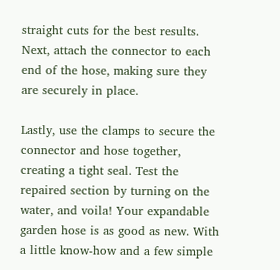straight cuts for the best results. Next, attach the connector to each end of the hose, making sure they are securely in place.

Lastly, use the clamps to secure the connector and hose together, creating a tight seal. Test the repaired section by turning on the water, and voila! Your expandable garden hose is as good as new. With a little know-how and a few simple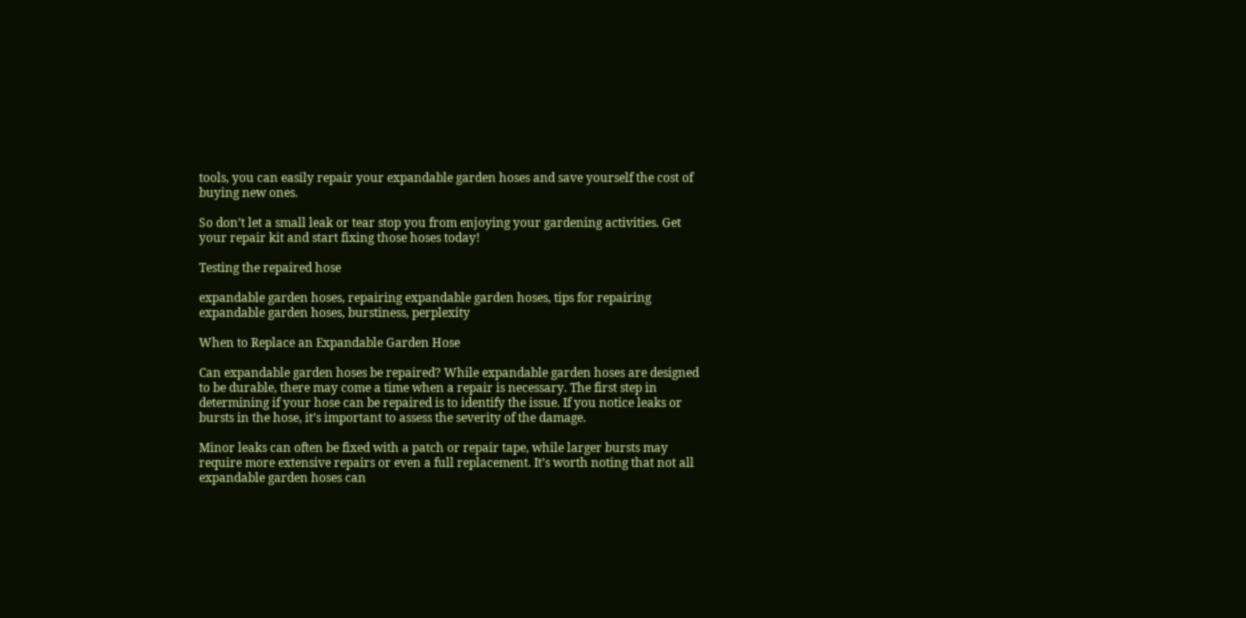tools, you can easily repair your expandable garden hoses and save yourself the cost of buying new ones.

So don’t let a small leak or tear stop you from enjoying your gardening activities. Get your repair kit and start fixing those hoses today!

Testing the repaired hose

expandable garden hoses, repairing expandable garden hoses, tips for repairing expandable garden hoses, burstiness, perplexity

When to Replace an Expandable Garden Hose

Can expandable garden hoses be repaired? While expandable garden hoses are designed to be durable, there may come a time when a repair is necessary. The first step in determining if your hose can be repaired is to identify the issue. If you notice leaks or bursts in the hose, it’s important to assess the severity of the damage.

Minor leaks can often be fixed with a patch or repair tape, while larger bursts may require more extensive repairs or even a full replacement. It’s worth noting that not all expandable garden hoses can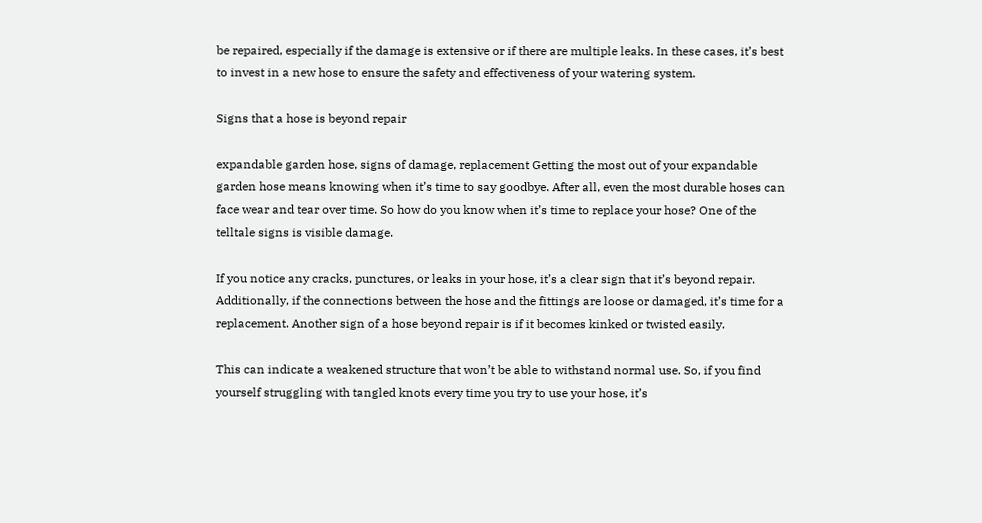be repaired, especially if the damage is extensive or if there are multiple leaks. In these cases, it’s best to invest in a new hose to ensure the safety and effectiveness of your watering system.

Signs that a hose is beyond repair

expandable garden hose, signs of damage, replacement Getting the most out of your expandable garden hose means knowing when it’s time to say goodbye. After all, even the most durable hoses can face wear and tear over time. So how do you know when it’s time to replace your hose? One of the telltale signs is visible damage.

If you notice any cracks, punctures, or leaks in your hose, it’s a clear sign that it’s beyond repair. Additionally, if the connections between the hose and the fittings are loose or damaged, it’s time for a replacement. Another sign of a hose beyond repair is if it becomes kinked or twisted easily.

This can indicate a weakened structure that won’t be able to withstand normal use. So, if you find yourself struggling with tangled knots every time you try to use your hose, it’s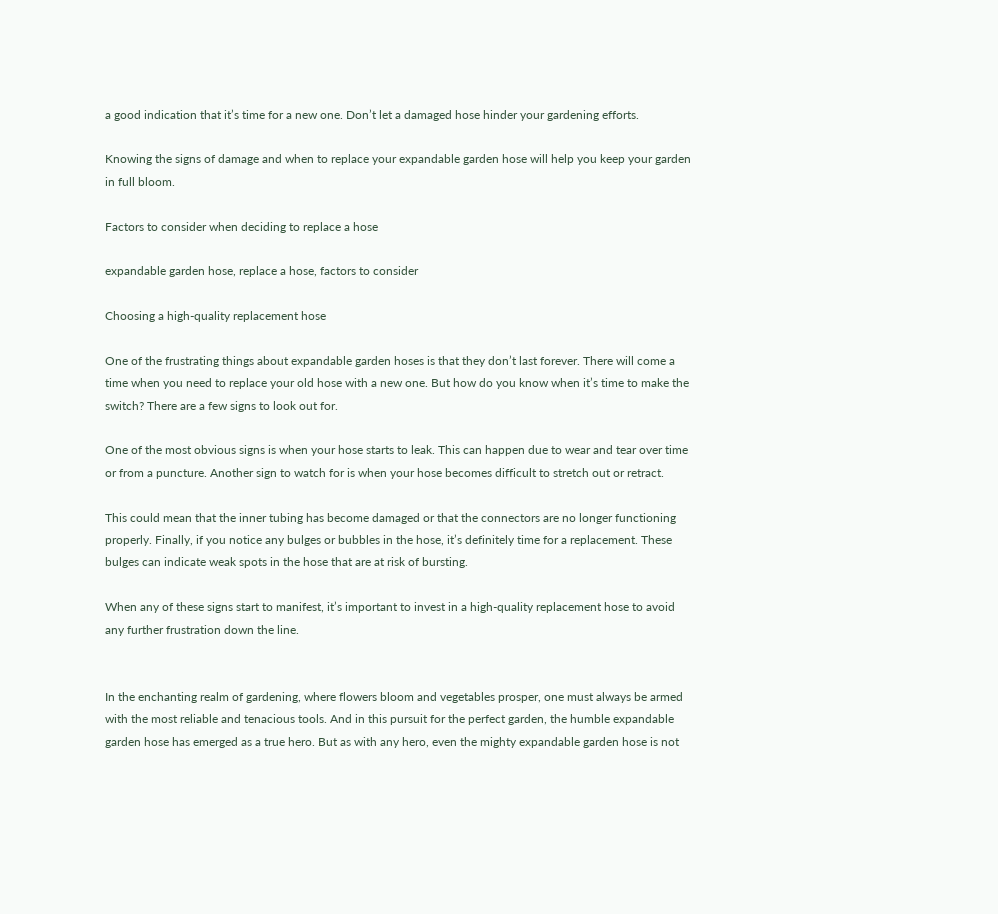a good indication that it’s time for a new one. Don’t let a damaged hose hinder your gardening efforts.

Knowing the signs of damage and when to replace your expandable garden hose will help you keep your garden in full bloom.

Factors to consider when deciding to replace a hose

expandable garden hose, replace a hose, factors to consider

Choosing a high-quality replacement hose

One of the frustrating things about expandable garden hoses is that they don’t last forever. There will come a time when you need to replace your old hose with a new one. But how do you know when it’s time to make the switch? There are a few signs to look out for.

One of the most obvious signs is when your hose starts to leak. This can happen due to wear and tear over time or from a puncture. Another sign to watch for is when your hose becomes difficult to stretch out or retract.

This could mean that the inner tubing has become damaged or that the connectors are no longer functioning properly. Finally, if you notice any bulges or bubbles in the hose, it’s definitely time for a replacement. These bulges can indicate weak spots in the hose that are at risk of bursting.

When any of these signs start to manifest, it’s important to invest in a high-quality replacement hose to avoid any further frustration down the line.


In the enchanting realm of gardening, where flowers bloom and vegetables prosper, one must always be armed with the most reliable and tenacious tools. And in this pursuit for the perfect garden, the humble expandable garden hose has emerged as a true hero. But as with any hero, even the mighty expandable garden hose is not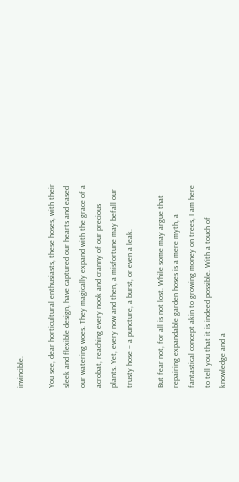invincible.

You see, dear horticultural enthusiasts, these hoses, with their sleek and flexible design, have captured our hearts and eased our watering woes. They magically expand with the grace of a acrobat, reaching every nook and cranny of our precious plants. Yet, every now and then, a misfortune may befall our trusty hose – a puncture, a burst, or even a leak.

But fear not, for all is not lost. While some may argue that repairing expandable garden hoses is a mere myth, a fantastical concept akin to growing money on trees, I am here to tell you that it is indeed possible. With a touch of knowledge and a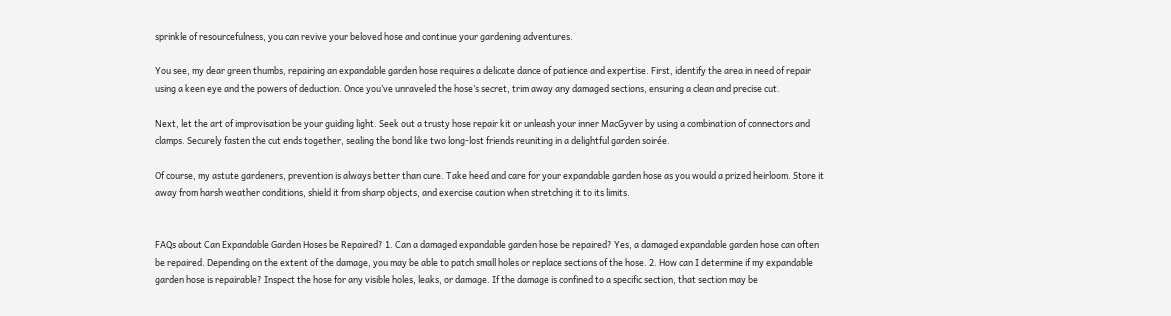sprinkle of resourcefulness, you can revive your beloved hose and continue your gardening adventures.

You see, my dear green thumbs, repairing an expandable garden hose requires a delicate dance of patience and expertise. First, identify the area in need of repair using a keen eye and the powers of deduction. Once you’ve unraveled the hose’s secret, trim away any damaged sections, ensuring a clean and precise cut.

Next, let the art of improvisation be your guiding light. Seek out a trusty hose repair kit or unleash your inner MacGyver by using a combination of connectors and clamps. Securely fasten the cut ends together, sealing the bond like two long-lost friends reuniting in a delightful garden soirée.

Of course, my astute gardeners, prevention is always better than cure. Take heed and care for your expandable garden hose as you would a prized heirloom. Store it away from harsh weather conditions, shield it from sharp objects, and exercise caution when stretching it to its limits.


FAQs about Can Expandable Garden Hoses be Repaired? 1. Can a damaged expandable garden hose be repaired? Yes, a damaged expandable garden hose can often be repaired. Depending on the extent of the damage, you may be able to patch small holes or replace sections of the hose. 2. How can I determine if my expandable garden hose is repairable? Inspect the hose for any visible holes, leaks, or damage. If the damage is confined to a specific section, that section may be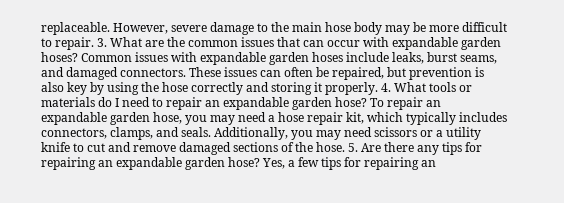replaceable. However, severe damage to the main hose body may be more difficult to repair. 3. What are the common issues that can occur with expandable garden hoses? Common issues with expandable garden hoses include leaks, burst seams, and damaged connectors. These issues can often be repaired, but prevention is also key by using the hose correctly and storing it properly. 4. What tools or materials do I need to repair an expandable garden hose? To repair an expandable garden hose, you may need a hose repair kit, which typically includes connectors, clamps, and seals. Additionally, you may need scissors or a utility knife to cut and remove damaged sections of the hose. 5. Are there any tips for repairing an expandable garden hose? Yes, a few tips for repairing an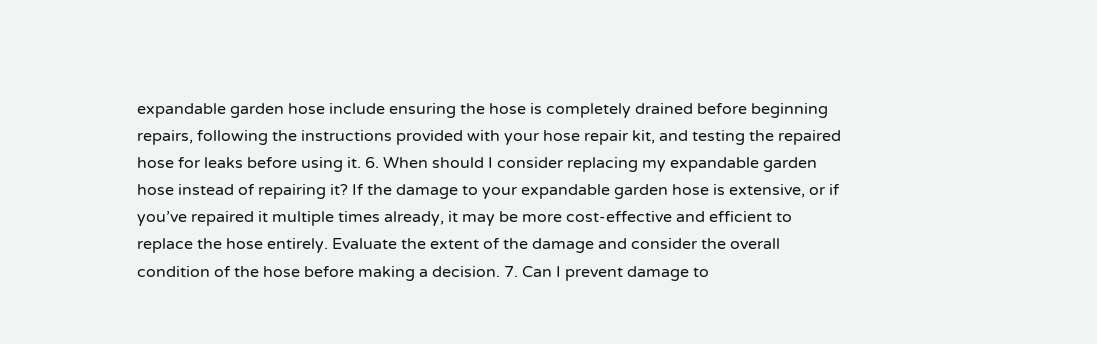expandable garden hose include ensuring the hose is completely drained before beginning repairs, following the instructions provided with your hose repair kit, and testing the repaired hose for leaks before using it. 6. When should I consider replacing my expandable garden hose instead of repairing it? If the damage to your expandable garden hose is extensive, or if you’ve repaired it multiple times already, it may be more cost-effective and efficient to replace the hose entirely. Evaluate the extent of the damage and consider the overall condition of the hose before making a decision. 7. Can I prevent damage to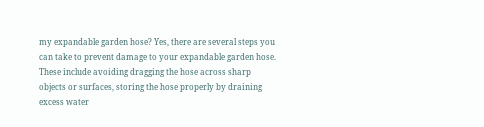my expandable garden hose? Yes, there are several steps you can take to prevent damage to your expandable garden hose. These include avoiding dragging the hose across sharp objects or surfaces, storing the hose properly by draining excess water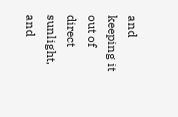and keeping it out of direct sunlight, and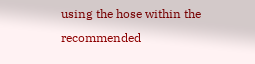using the hose within the recommended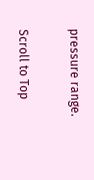pressure range.

Scroll to Top